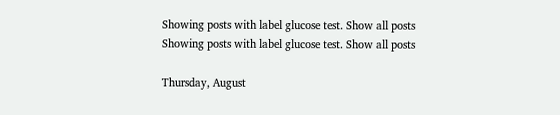Showing posts with label glucose test. Show all posts
Showing posts with label glucose test. Show all posts

Thursday, August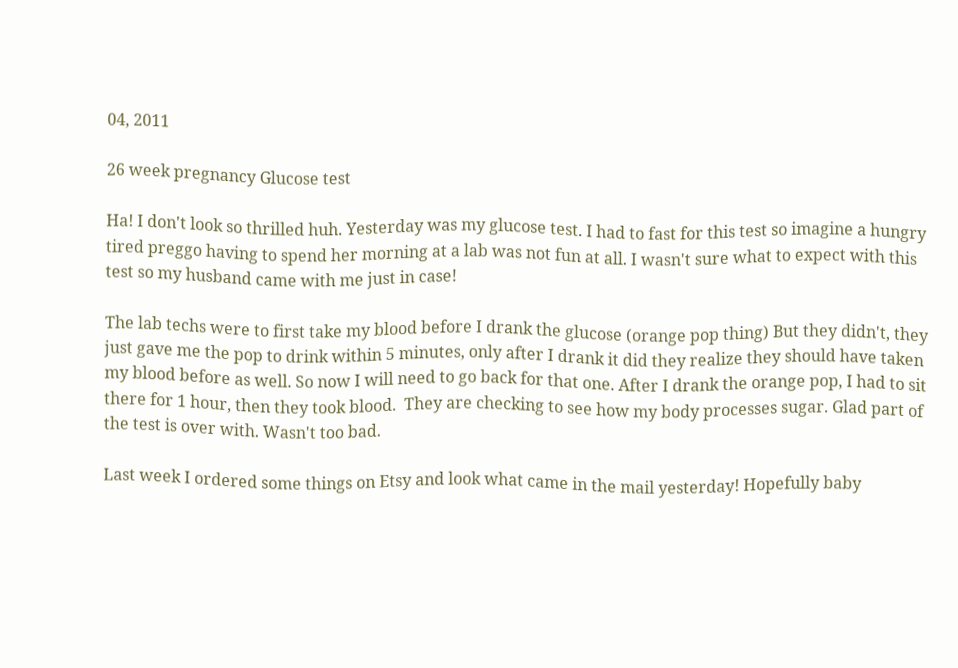04, 2011

26 week pregnancy Glucose test

Ha! I don't look so thrilled huh. Yesterday was my glucose test. I had to fast for this test so imagine a hungry tired preggo having to spend her morning at a lab was not fun at all. I wasn't sure what to expect with this test so my husband came with me just in case!

The lab techs were to first take my blood before I drank the glucose (orange pop thing) But they didn't, they just gave me the pop to drink within 5 minutes, only after I drank it did they realize they should have taken my blood before as well. So now I will need to go back for that one. After I drank the orange pop, I had to sit there for 1 hour, then they took blood.  They are checking to see how my body processes sugar. Glad part of the test is over with. Wasn't too bad.

Last week I ordered some things on Etsy and look what came in the mail yesterday! Hopefully baby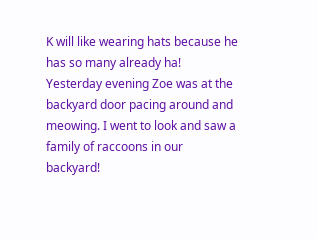K will like wearing hats because he has so many already ha!
Yesterday evening Zoe was at the backyard door pacing around and meowing. I went to look and saw a family of raccoons in our backyard!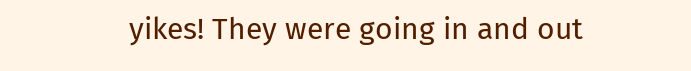yikes! They were going in and out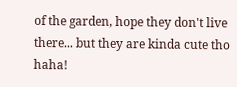of the garden, hope they don't live there... but they are kinda cute tho haha!